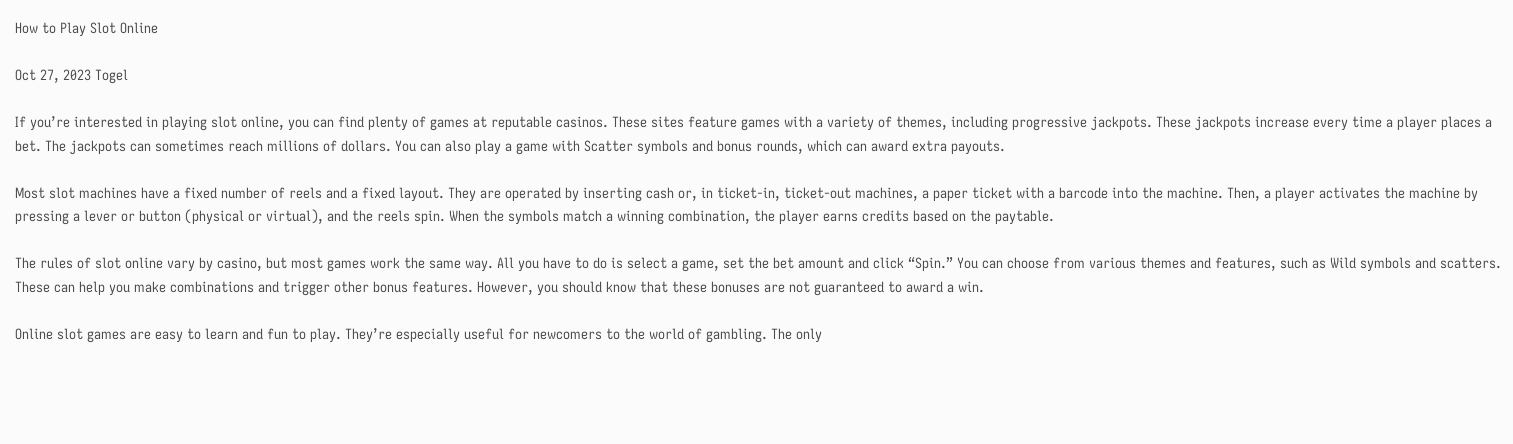How to Play Slot Online

Oct 27, 2023 Togel

If you’re interested in playing slot online, you can find plenty of games at reputable casinos. These sites feature games with a variety of themes, including progressive jackpots. These jackpots increase every time a player places a bet. The jackpots can sometimes reach millions of dollars. You can also play a game with Scatter symbols and bonus rounds, which can award extra payouts.

Most slot machines have a fixed number of reels and a fixed layout. They are operated by inserting cash or, in ticket-in, ticket-out machines, a paper ticket with a barcode into the machine. Then, a player activates the machine by pressing a lever or button (physical or virtual), and the reels spin. When the symbols match a winning combination, the player earns credits based on the paytable.

The rules of slot online vary by casino, but most games work the same way. All you have to do is select a game, set the bet amount and click “Spin.” You can choose from various themes and features, such as Wild symbols and scatters. These can help you make combinations and trigger other bonus features. However, you should know that these bonuses are not guaranteed to award a win.

Online slot games are easy to learn and fun to play. They’re especially useful for newcomers to the world of gambling. The only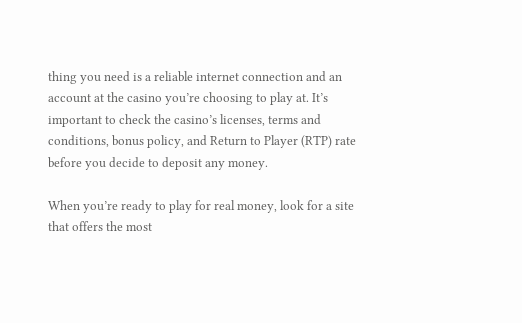thing you need is a reliable internet connection and an account at the casino you’re choosing to play at. It’s important to check the casino’s licenses, terms and conditions, bonus policy, and Return to Player (RTP) rate before you decide to deposit any money.

When you’re ready to play for real money, look for a site that offers the most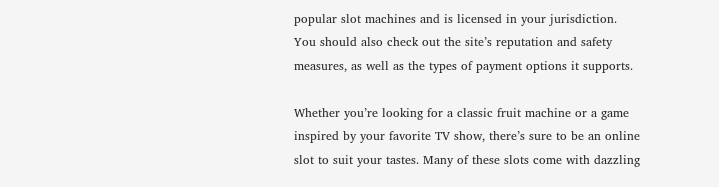popular slot machines and is licensed in your jurisdiction. You should also check out the site’s reputation and safety measures, as well as the types of payment options it supports.

Whether you’re looking for a classic fruit machine or a game inspired by your favorite TV show, there’s sure to be an online slot to suit your tastes. Many of these slots come with dazzling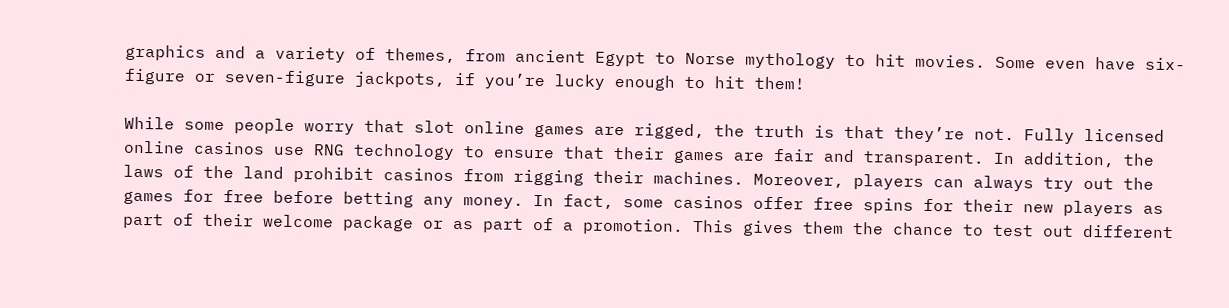graphics and a variety of themes, from ancient Egypt to Norse mythology to hit movies. Some even have six-figure or seven-figure jackpots, if you’re lucky enough to hit them!

While some people worry that slot online games are rigged, the truth is that they’re not. Fully licensed online casinos use RNG technology to ensure that their games are fair and transparent. In addition, the laws of the land prohibit casinos from rigging their machines. Moreover, players can always try out the games for free before betting any money. In fact, some casinos offer free spins for their new players as part of their welcome package or as part of a promotion. This gives them the chance to test out different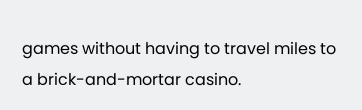games without having to travel miles to a brick-and-mortar casino.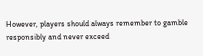However, players should always remember to gamble responsibly and never exceed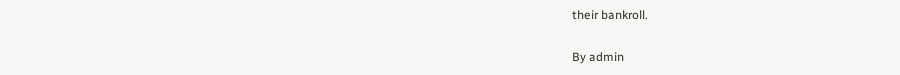their bankroll.

By admin